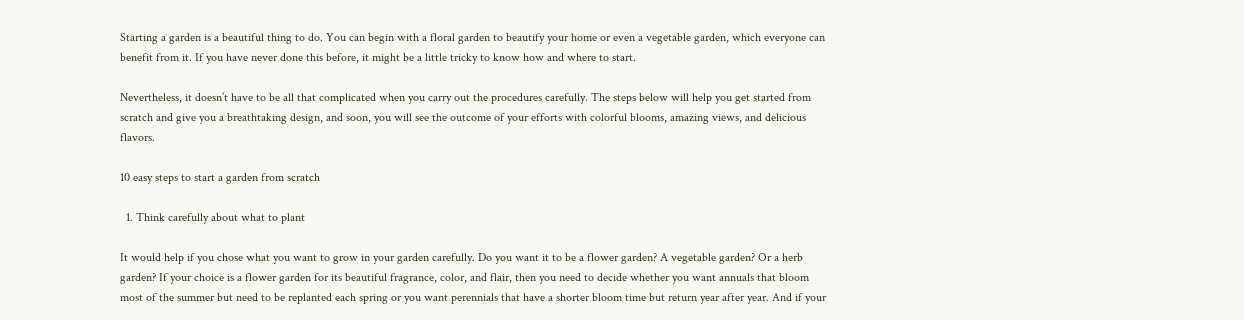Starting a garden is a beautiful thing to do. You can begin with a floral garden to beautify your home or even a vegetable garden, which everyone can benefit from it. If you have never done this before, it might be a little tricky to know how and where to start.

Nevertheless, it doesn’t have to be all that complicated when you carry out the procedures carefully. The steps below will help you get started from scratch and give you a breathtaking design, and soon, you will see the outcome of your efforts with colorful blooms, amazing views, and delicious flavors.

10 easy steps to start a garden from scratch

  1. Think carefully about what to plant

It would help if you chose what you want to grow in your garden carefully. Do you want it to be a flower garden? A vegetable garden? Or a herb garden? If your choice is a flower garden for its beautiful fragrance, color, and flair, then you need to decide whether you want annuals that bloom most of the summer but need to be replanted each spring or you want perennials that have a shorter bloom time but return year after year. And if your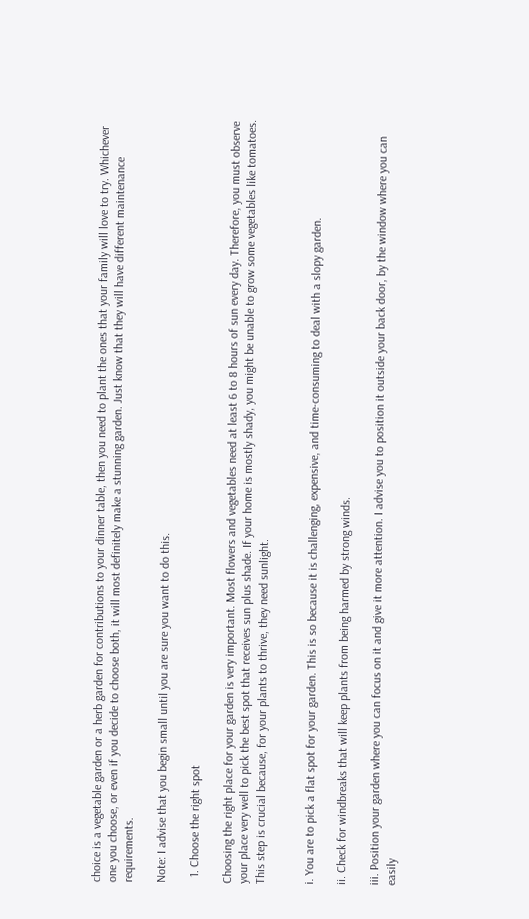choice is a vegetable garden or a herb garden for contributions to your dinner table, then you need to plant the ones that your family will love to try. Whichever one you choose, or even if you decide to choose both, it will most definitely make a stunning garden. Just know that they will have different maintenance requirements.

Note: I advise that you begin small until you are sure you want to do this.

  1. Choose the right spot

Choosing the right place for your garden is very important. Most flowers and vegetables need at least 6 to 8 hours of sun every day. Therefore, you must observe your place very well to pick the best spot that receives sun plus shade. If your home is mostly shady, you might be unable to grow some vegetables like tomatoes. This step is crucial because, for your plants to thrive, they need sunlight.


i. You are to pick a flat spot for your garden. This is so because it is challenging, expensive, and time-consuming to deal with a slopy garden.

ii. Check for windbreaks that will keep plants from being harmed by strong winds.

iii. Position your garden where you can focus on it and give it more attention. I advise you to position it outside your back door, by the window where you can easily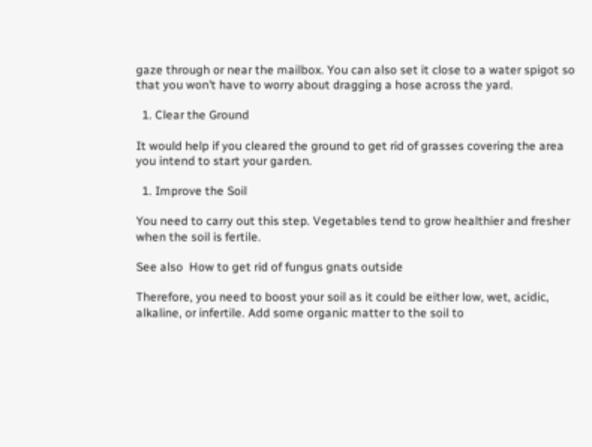gaze through or near the mailbox. You can also set it close to a water spigot so that you won’t have to worry about dragging a hose across the yard.

  1. Clear the Ground

It would help if you cleared the ground to get rid of grasses covering the area you intend to start your garden.

  1. Improve the Soil

You need to carry out this step. Vegetables tend to grow healthier and fresher when the soil is fertile.

See also  How to get rid of fungus gnats outside

Therefore, you need to boost your soil as it could be either low, wet, acidic, alkaline, or infertile. Add some organic matter to the soil to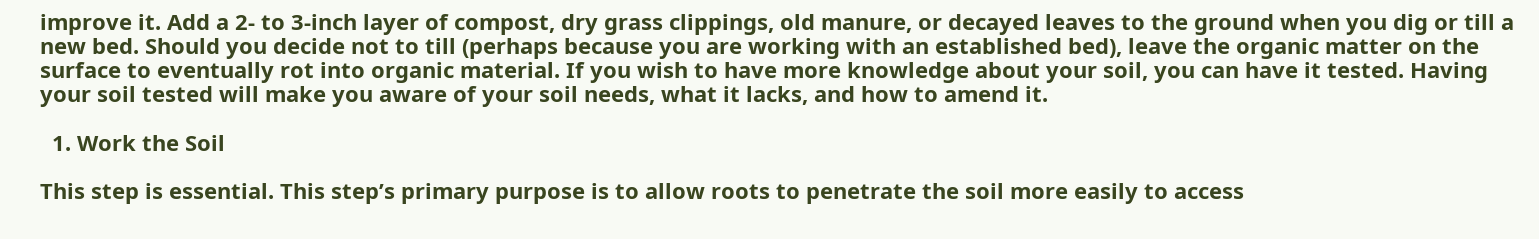improve it. Add a 2- to 3-inch layer of compost, dry grass clippings, old manure, or decayed leaves to the ground when you dig or till a new bed. Should you decide not to till (perhaps because you are working with an established bed), leave the organic matter on the surface to eventually rot into organic material. If you wish to have more knowledge about your soil, you can have it tested. Having your soil tested will make you aware of your soil needs, what it lacks, and how to amend it.

  1. Work the Soil

This step is essential. This step’s primary purpose is to allow roots to penetrate the soil more easily to access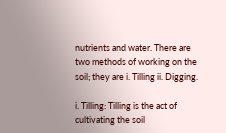nutrients and water. There are two methods of working on the soil; they are i. Tilling ii. Digging.

i. Tilling: Tilling is the act of cultivating the soil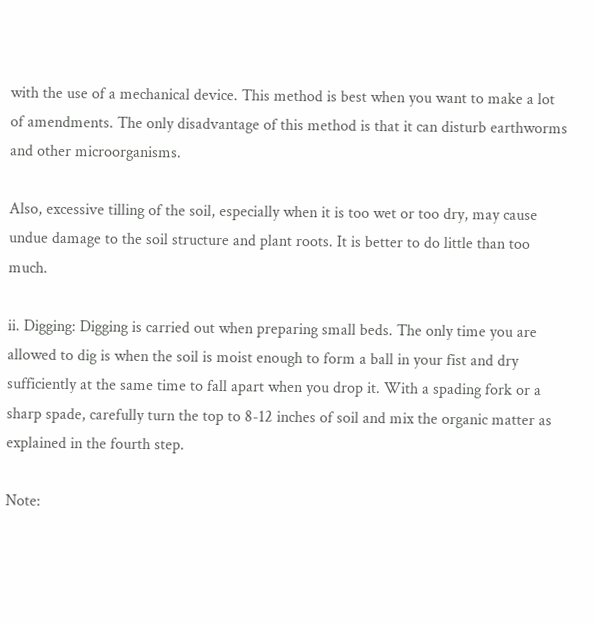with the use of a mechanical device. This method is best when you want to make a lot of amendments. The only disadvantage of this method is that it can disturb earthworms and other microorganisms.

Also, excessive tilling of the soil, especially when it is too wet or too dry, may cause undue damage to the soil structure and plant roots. It is better to do little than too much.

ii. Digging: Digging is carried out when preparing small beds. The only time you are allowed to dig is when the soil is moist enough to form a ball in your fist and dry sufficiently at the same time to fall apart when you drop it. With a spading fork or a sharp spade, carefully turn the top to 8-12 inches of soil and mix the organic matter as explained in the fourth step.

Note: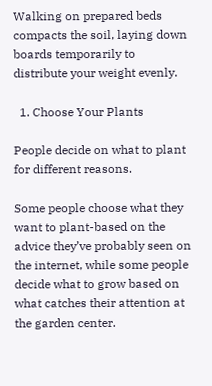Walking on prepared beds compacts the soil, laying down boards temporarily to distribute your weight evenly.

  1. Choose Your Plants

People decide on what to plant for different reasons.

Some people choose what they want to plant-based on the advice they’ve probably seen on the internet, while some people decide what to grow based on what catches their attention at the garden center.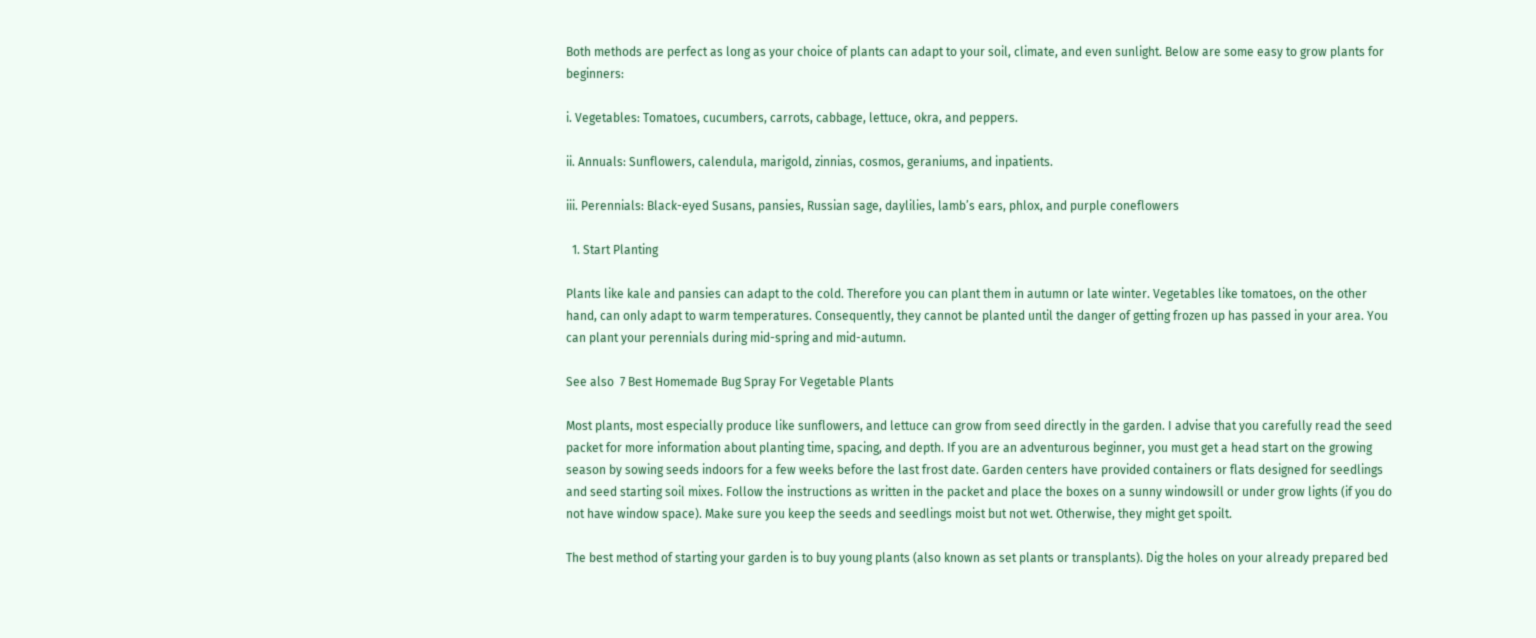Both methods are perfect as long as your choice of plants can adapt to your soil, climate, and even sunlight. Below are some easy to grow plants for beginners:

i. Vegetables: Tomatoes, cucumbers, carrots, cabbage, lettuce, okra, and peppers.

ii. Annuals: Sunflowers, calendula, marigold, zinnias, cosmos, geraniums, and inpatients.

iii. Perennials: Black-eyed Susans, pansies, Russian sage, daylilies, lamb’s ears, phlox, and purple coneflowers

  1. Start Planting

Plants like kale and pansies can adapt to the cold. Therefore you can plant them in autumn or late winter. Vegetables like tomatoes, on the other hand, can only adapt to warm temperatures. Consequently, they cannot be planted until the danger of getting frozen up has passed in your area. You can plant your perennials during mid-spring and mid-autumn.

See also  7 Best Homemade Bug Spray For Vegetable Plants

Most plants, most especially produce like sunflowers, and lettuce can grow from seed directly in the garden. I advise that you carefully read the seed packet for more information about planting time, spacing, and depth. If you are an adventurous beginner, you must get a head start on the growing season by sowing seeds indoors for a few weeks before the last frost date. Garden centers have provided containers or flats designed for seedlings and seed starting soil mixes. Follow the instructions as written in the packet and place the boxes on a sunny windowsill or under grow lights (if you do not have window space). Make sure you keep the seeds and seedlings moist but not wet. Otherwise, they might get spoilt.

The best method of starting your garden is to buy young plants (also known as set plants or transplants). Dig the holes on your already prepared bed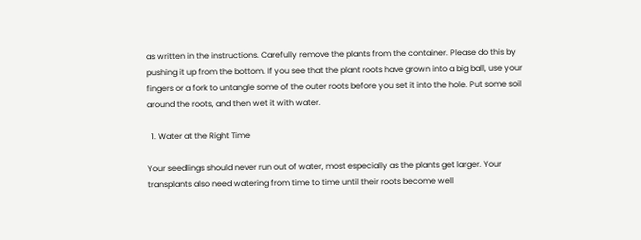as written in the instructions. Carefully remove the plants from the container. Please do this by pushing it up from the bottom. If you see that the plant roots have grown into a big ball, use your fingers or a fork to untangle some of the outer roots before you set it into the hole. Put some soil around the roots, and then wet it with water.

  1. Water at the Right Time

Your seedlings should never run out of water, most especially as the plants get larger. Your transplants also need watering from time to time until their roots become well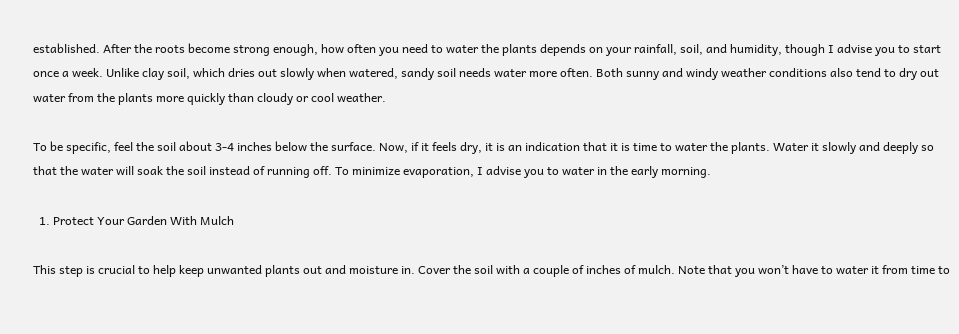established. After the roots become strong enough, how often you need to water the plants depends on your rainfall, soil, and humidity, though I advise you to start once a week. Unlike clay soil, which dries out slowly when watered, sandy soil needs water more often. Both sunny and windy weather conditions also tend to dry out water from the plants more quickly than cloudy or cool weather.

To be specific, feel the soil about 3-4 inches below the surface. Now, if it feels dry, it is an indication that it is time to water the plants. Water it slowly and deeply so that the water will soak the soil instead of running off. To minimize evaporation, I advise you to water in the early morning.

  1. Protect Your Garden With Mulch

This step is crucial to help keep unwanted plants out and moisture in. Cover the soil with a couple of inches of mulch. Note that you won’t have to water it from time to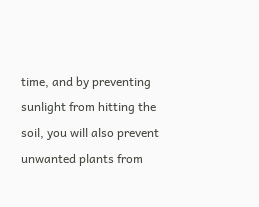time, and by preventing sunlight from hitting the soil, you will also prevent unwanted plants from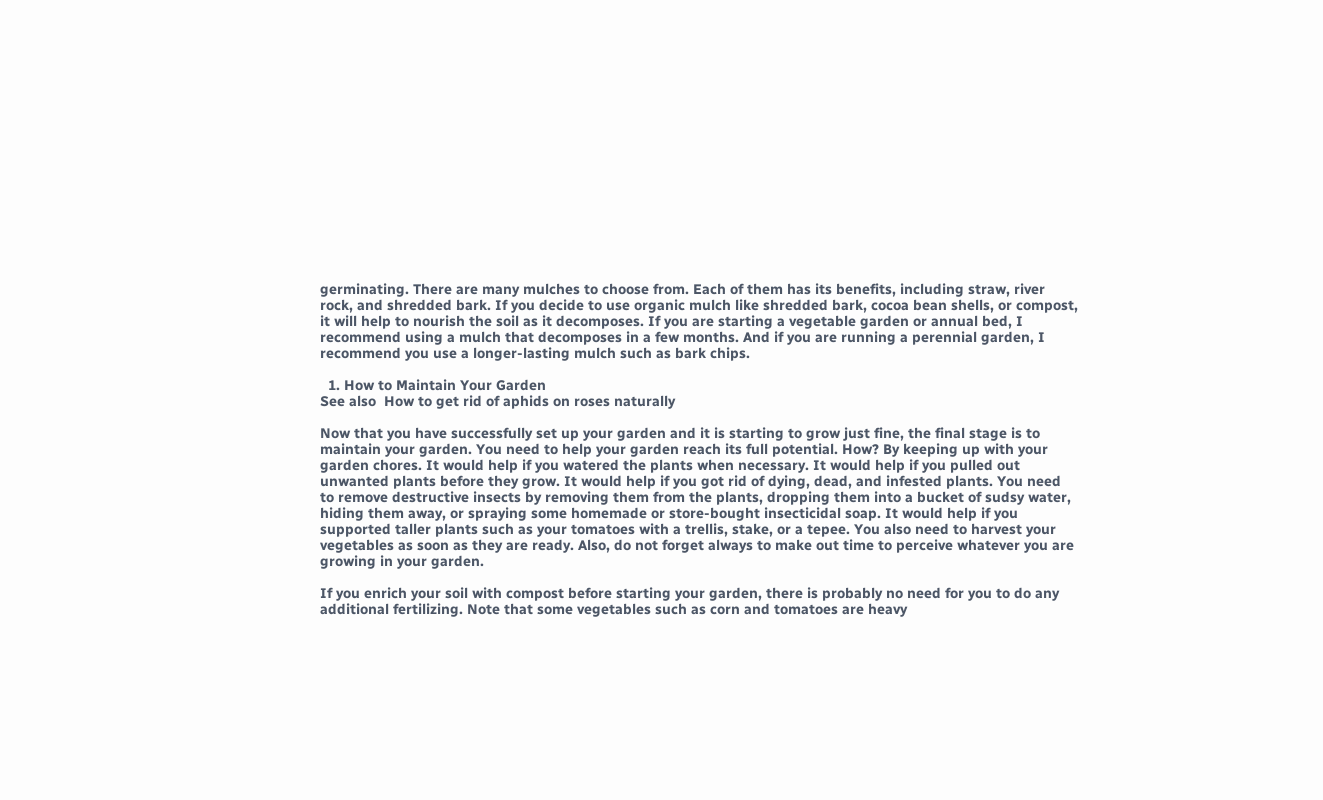germinating. There are many mulches to choose from. Each of them has its benefits, including straw, river rock, and shredded bark. If you decide to use organic mulch like shredded bark, cocoa bean shells, or compost, it will help to nourish the soil as it decomposes. If you are starting a vegetable garden or annual bed, I recommend using a mulch that decomposes in a few months. And if you are running a perennial garden, I recommend you use a longer-lasting mulch such as bark chips.

  1. How to Maintain Your Garden
See also  How to get rid of aphids on roses naturally

Now that you have successfully set up your garden and it is starting to grow just fine, the final stage is to maintain your garden. You need to help your garden reach its full potential. How? By keeping up with your garden chores. It would help if you watered the plants when necessary. It would help if you pulled out unwanted plants before they grow. It would help if you got rid of dying, dead, and infested plants. You need to remove destructive insects by removing them from the plants, dropping them into a bucket of sudsy water, hiding them away, or spraying some homemade or store-bought insecticidal soap. It would help if you supported taller plants such as your tomatoes with a trellis, stake, or a tepee. You also need to harvest your vegetables as soon as they are ready. Also, do not forget always to make out time to perceive whatever you are growing in your garden.

If you enrich your soil with compost before starting your garden, there is probably no need for you to do any additional fertilizing. Note that some vegetables such as corn and tomatoes are heavy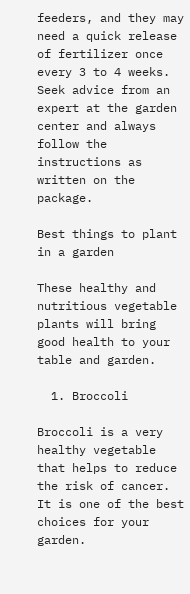feeders, and they may need a quick release of fertilizer once every 3 to 4 weeks. Seek advice from an expert at the garden center and always follow the instructions as written on the package.

Best things to plant in a garden

These healthy and nutritious vegetable plants will bring good health to your table and garden.

  1. Broccoli

Broccoli is a very healthy vegetable that helps to reduce the risk of cancer. It is one of the best choices for your garden.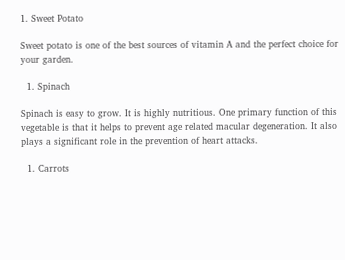1. Sweet Potato

Sweet potato is one of the best sources of vitamin A and the perfect choice for your garden.

  1. Spinach

Spinach is easy to grow. It is highly nutritious. One primary function of this vegetable is that it helps to prevent age related macular degeneration. It also plays a significant role in the prevention of heart attacks.

  1. Carrots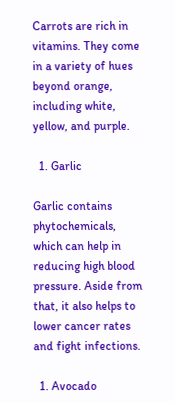Carrots are rich in vitamins. They come in a variety of hues beyond orange, including white, yellow, and purple.

  1. Garlic

Garlic contains phytochemicals, which can help in reducing high blood pressure. Aside from that, it also helps to lower cancer rates and fight infections.

  1. Avocado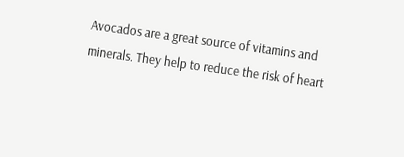Avocados are a great source of vitamins and minerals. They help to reduce the risk of heart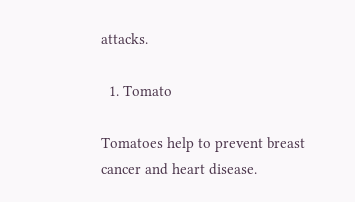attacks.

  1. Tomato

Tomatoes help to prevent breast cancer and heart disease.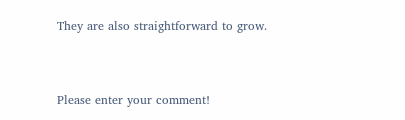They are also straightforward to grow.


Please enter your comment!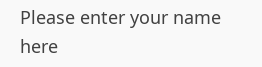Please enter your name here